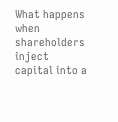What happens when shareholders inject capital into a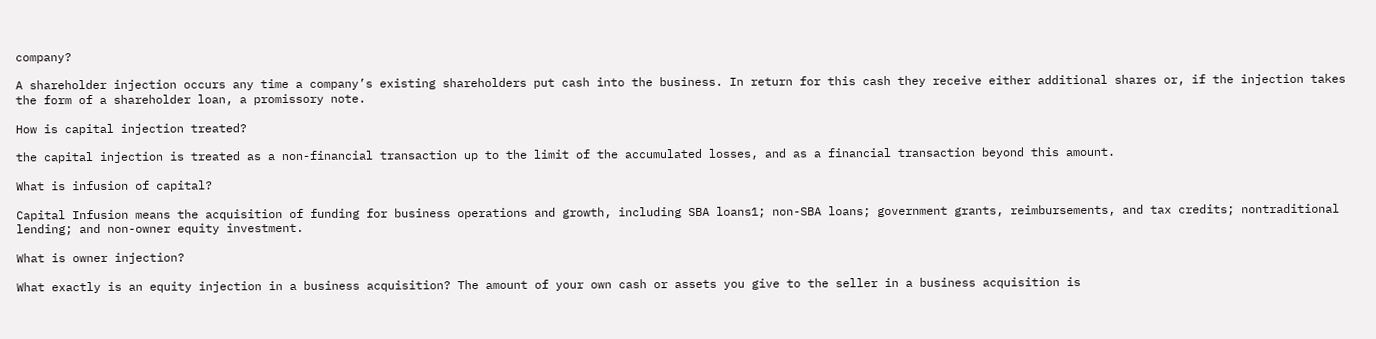company?

A shareholder injection occurs any time a company’s existing shareholders put cash into the business. In return for this cash they receive either additional shares or, if the injection takes the form of a shareholder loan, a promissory note.

How is capital injection treated?

the capital injection is treated as a non-financial transaction up to the limit of the accumulated losses, and as a financial transaction beyond this amount.

What is infusion of capital?

Capital Infusion means the acquisition of funding for business operations and growth, including SBA loans1; non-SBA loans; government grants, reimbursements, and tax credits; nontraditional lending; and non-owner equity investment.

What is owner injection?

What exactly is an equity injection in a business acquisition? The amount of your own cash or assets you give to the seller in a business acquisition is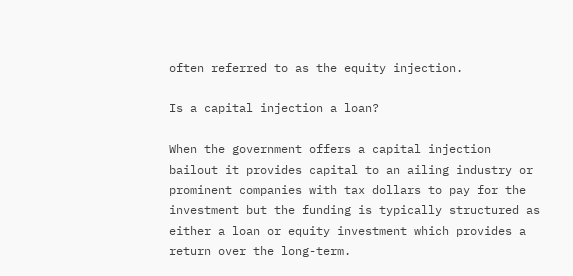often referred to as the equity injection.

Is a capital injection a loan?

When the government offers a capital injection bailout it provides capital to an ailing industry or prominent companies with tax dollars to pay for the investment but the funding is typically structured as either a loan or equity investment which provides a return over the long-term.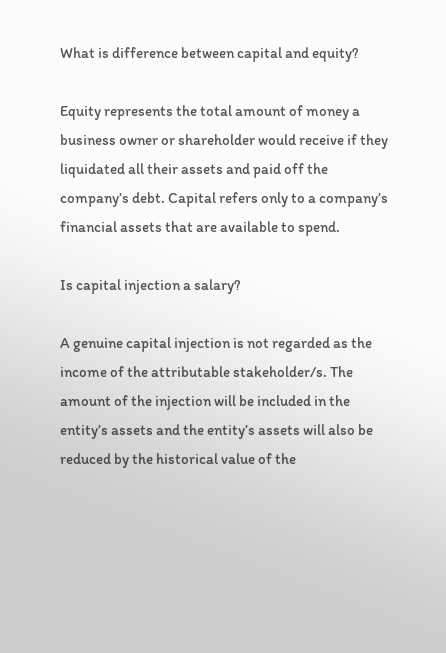What is difference between capital and equity?

Equity represents the total amount of money a business owner or shareholder would receive if they liquidated all their assets and paid off the company’s debt. Capital refers only to a company’s financial assets that are available to spend.

Is capital injection a salary?

A genuine capital injection is not regarded as the income of the attributable stakeholder/s. The amount of the injection will be included in the entity’s assets and the entity’s assets will also be reduced by the historical value of the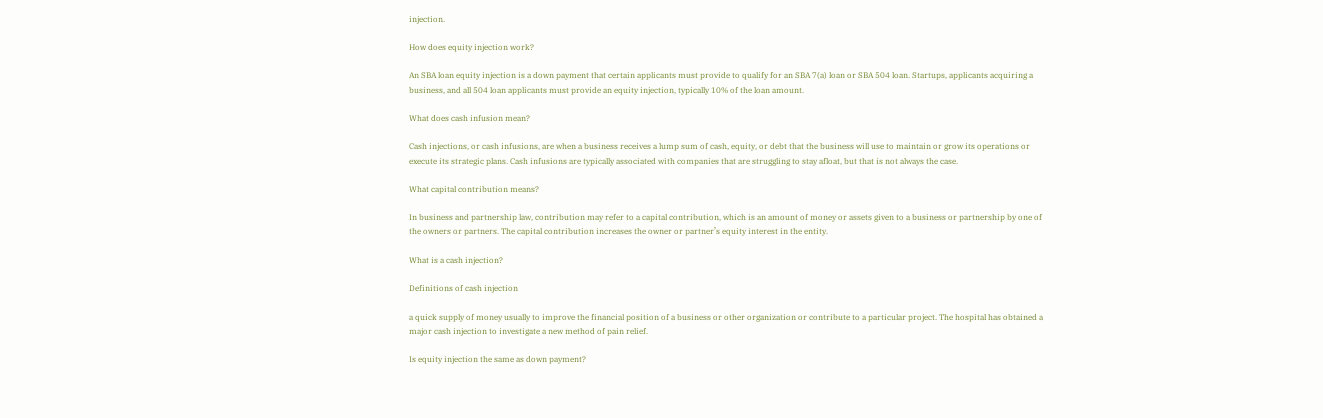injection.

How does equity injection work?

An SBA loan equity injection is a down payment that certain applicants must provide to qualify for an SBA 7(a) loan or SBA 504 loan. Startups, applicants acquiring a business, and all 504 loan applicants must provide an equity injection, typically 10% of the loan amount.

What does cash infusion mean?

Cash injections, or cash infusions, are when a business receives a lump sum of cash, equity, or debt that the business will use to maintain or grow its operations or execute its strategic plans. Cash infusions are typically associated with companies that are struggling to stay afloat, but that is not always the case.

What capital contribution means?

In business and partnership law, contribution may refer to a capital contribution, which is an amount of money or assets given to a business or partnership by one of the owners or partners. The capital contribution increases the owner or partner’s equity interest in the entity.

What is a cash injection?

Definitions of cash injection

a quick supply of money usually to improve the financial position of a business or other organization or contribute to a particular project. The hospital has obtained a major cash injection to investigate a new method of pain relief.

Is equity injection the same as down payment?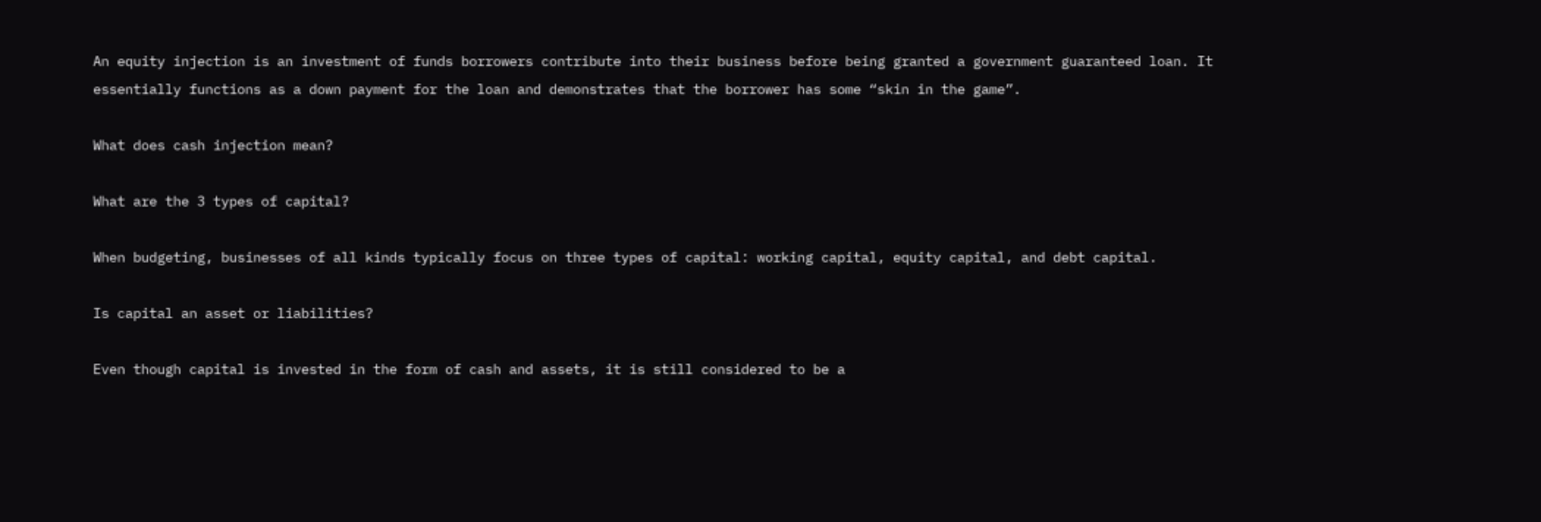An equity injection is an investment of funds borrowers contribute into their business before being granted a government guaranteed loan. It essentially functions as a down payment for the loan and demonstrates that the borrower has some “skin in the game”.

What does cash injection mean?

What are the 3 types of capital?

When budgeting, businesses of all kinds typically focus on three types of capital: working capital, equity capital, and debt capital.

Is capital an asset or liabilities?

Even though capital is invested in the form of cash and assets, it is still considered to be a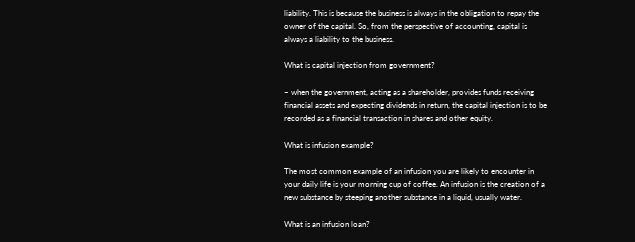liability. This is because the business is always in the obligation to repay the owner of the capital. So, from the perspective of accounting, capital is always a liability to the business.

What is capital injection from government?

– when the government, acting as a shareholder, provides funds receiving financial assets and expecting dividends in return, the capital injection is to be recorded as a financial transaction in shares and other equity.

What is infusion example?

The most common example of an infusion you are likely to encounter in your daily life is your morning cup of coffee. An infusion is the creation of a new substance by steeping another substance in a liquid, usually water.

What is an infusion loan?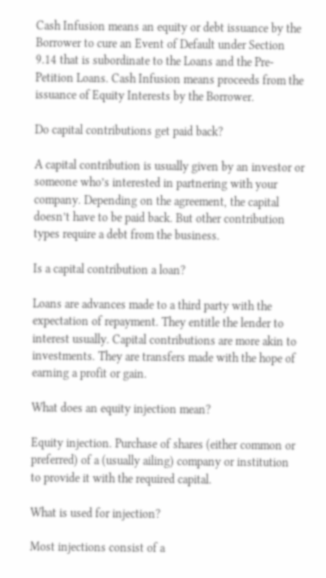Cash Infusion means an equity or debt issuance by the Borrower to cure an Event of Default under Section 9.14 that is subordinate to the Loans and the Pre-Petition Loans. Cash Infusion means proceeds from the issuance of Equity Interests by the Borrower.

Do capital contributions get paid back?

A capital contribution is usually given by an investor or someone who’s interested in partnering with your company. Depending on the agreement, the capital doesn’t have to be paid back. But other contribution types require a debt from the business.

Is a capital contribution a loan?

Loans are advances made to a third party with the expectation of repayment. They entitle the lender to interest usually. Capital contributions are more akin to investments. They are transfers made with the hope of earning a profit or gain.

What does an equity injection mean?

Equity injection. Purchase of shares (either common or preferred) of a (usually ailing) company or institution to provide it with the required capital.

What is used for injection?

Most injections consist of a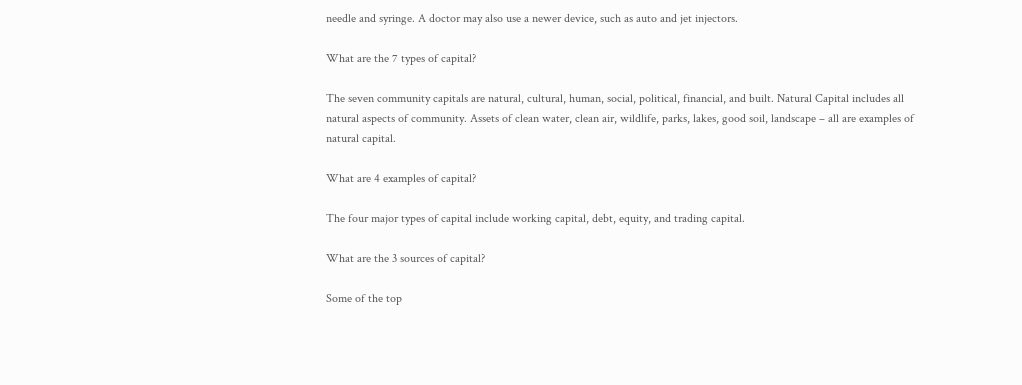needle and syringe. A doctor may also use a newer device, such as auto and jet injectors.

What are the 7 types of capital?

The seven community capitals are natural, cultural, human, social, political, financial, and built. Natural Capital includes all natural aspects of community. Assets of clean water, clean air, wildlife, parks, lakes, good soil, landscape – all are examples of natural capital.

What are 4 examples of capital?

The four major types of capital include working capital, debt, equity, and trading capital.

What are the 3 sources of capital?

Some of the top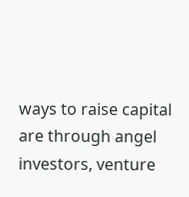ways to raise capital are through angel investors, venture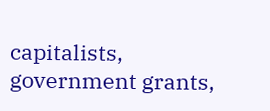capitalists, government grants,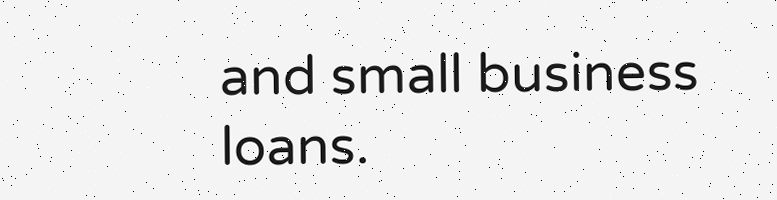and small business loans.